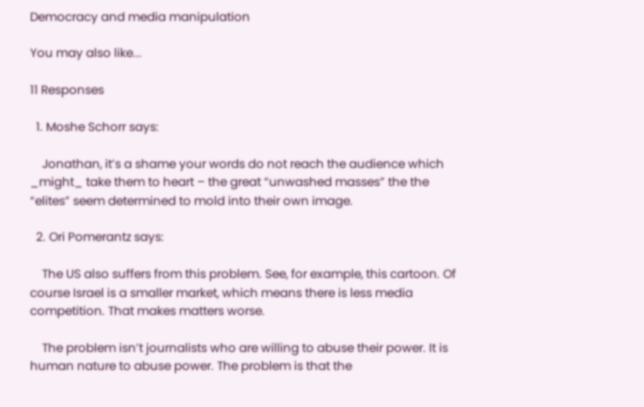Democracy and media manipulation

You may also like...

11 Responses

  1. Moshe Schorr says:

    Jonathan, it’s a shame your words do not reach the audience which _might_ take them to heart – the great “unwashed masses” the the “elites” seem determined to mold into their own image.

  2. Ori Pomerantz says:

    The US also suffers from this problem. See, for example, this cartoon. Of course Israel is a smaller market, which means there is less media competition. That makes matters worse.

    The problem isn’t journalists who are willing to abuse their power. It is human nature to abuse power. The problem is that the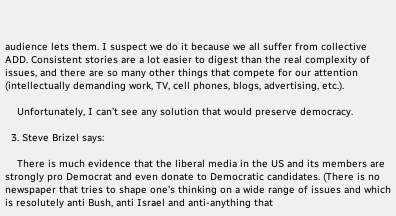audience lets them. I suspect we do it because we all suffer from collective ADD. Consistent stories are a lot easier to digest than the real complexity of issues, and there are so many other things that compete for our attention (intellectually demanding work, TV, cell phones, blogs, advertising, etc.).

    Unfortunately, I can’t see any solution that would preserve democracy.

  3. Steve Brizel says:

    There is much evidence that the liberal media in the US and its members are strongly pro Democrat and even donate to Democratic candidates. (There is no newspaper that tries to shape one’s thinking on a wide range of issues and which is resolutely anti Bush, anti Israel and anti-anything that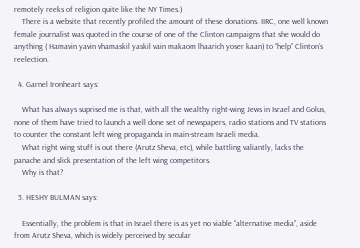remotely reeks of religion quite like the NY Times.)
    There is a website that recently profiled the amount of these donations. IIRC, one well known female journalist was quoted in the course of one of the Clinton campaigns that she would do anything ( Hamavin yavin vhamaskil yaskil vain makaom lhaarich yoser kaan) to “help” Clinton’s reelection.

  4. Garnel Ironheart says:

    What has always suprised me is that, with all the wealthy right-wing Jews in Israel and Golus, none of them have tried to launch a well done set of newspapers, radio stations and TV stations to counter the constant left wing propaganda in main-stream Israeli media.
    What right wing stuff is out there (Arutz Sheva, etc), while battling valiantly, lacks the panache and slick presentation of the left wing competitors.
    Why is that?

  5. HESHY BULMAN says:

    Essentially, the problem is that in Israel there is as yet no viable “alternative media”, aside from Arutz Sheva, which is widely perceived by secular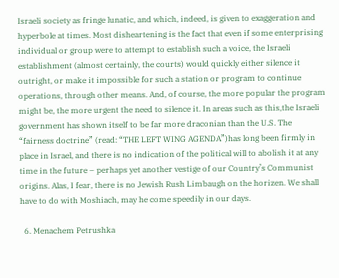Israeli society as fringe lunatic, and which, indeed, is given to exaggeration and hyperbole at times. Most disheartening is the fact that even if some enterprising individual or group were to attempt to establish such a voice, the Israeli establishment (almost certainly, the courts) would quickly either silence it outright, or make it impossible for such a station or program to continue operations, through other means. And, of course, the more popular the program might be, the more urgent the need to silence it. In areas such as this,the Israeli government has shown itself to be far more draconian than the U.S. The “fairness doctrine” (read: “THE LEFT WING AGENDA”)has long been firmly in place in Israel, and there is no indication of the political will to abolish it at any time in the future – perhaps yet another vestige of our Country’s Communist origins. Alas, I fear, there is no Jewish Rush Limbaugh on the horizen. We shall have to do with Moshiach, may he come speedily in our days.

  6. Menachem Petrushka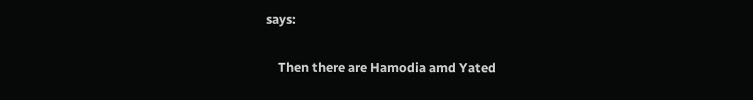says:

    Then there are Hamodia amd Yated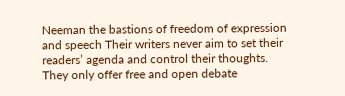Neeman the bastions of freedom of expression and speech Their writers never aim to set their readers’ agenda and control their thoughts. They only offer free and open debate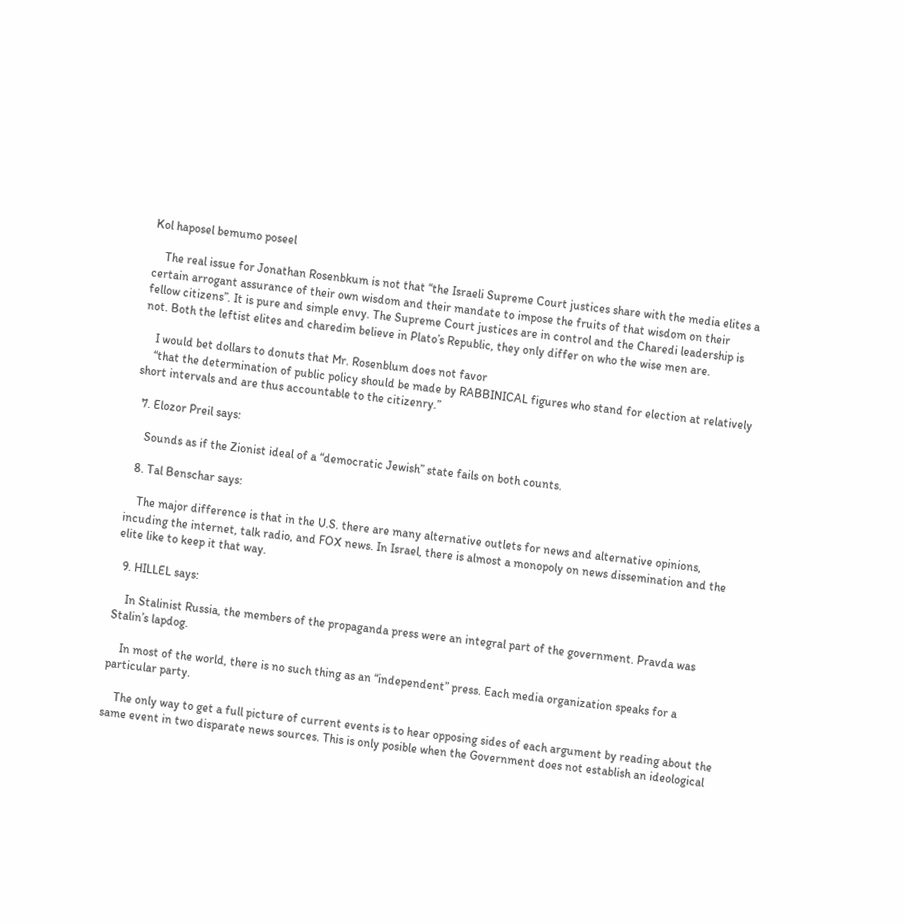Kol haposel bemumo poseel

    The real issue for Jonathan Rosenbkum is not that “the Israeli Supreme Court justices share with the media elites a certain arrogant assurance of their own wisdom and their mandate to impose the fruits of that wisdom on their fellow citizens”. It is pure and simple envy. The Supreme Court justices are in control and the Charedi leadership is not. Both the leftist elites and charedim believe in Plato’s Republic, they only differ on who the wise men are.

    I would bet dollars to donuts that Mr. Rosenblum does not favor
    “that the determination of public policy should be made by RABBINICAL figures who stand for election at relatively short intervals and are thus accountable to the citizenry.”

  7. Elozor Preil says:

    Sounds as if the Zionist ideal of a “democratic Jewish” state fails on both counts.

  8. Tal Benschar says:

    The major difference is that in the U.S. there are many alternative outlets for news and alternative opinions, incuding the internet, talk radio, and FOX news. In Israel, there is almost a monopoly on news dissemination and the elite like to keep it that way.

  9. HILLEL says:

    In Stalinist Russia, the members of the propaganda press were an integral part of the government. Pravda was Stalin’s lapdog.

    In most of the world, there is no such thing as an “independent” press. Each media organization speaks for a particular party.

    The only way to get a full picture of current events is to hear opposing sides of each argument by reading about the same event in two disparate news sources. This is only posible when the Government does not establish an ideological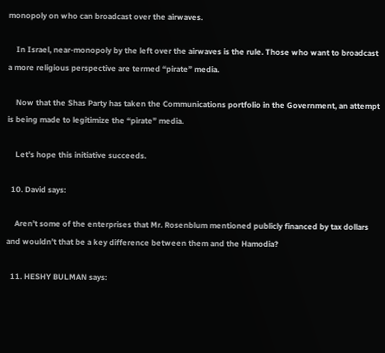monopoly on who can broadcast over the airwaves.

    In Israel, near-monopoly by the left over the airwaves is the rule. Those who want to broadcast a more religious perspective are termed “pirate” media.

    Now that the Shas Party has taken the Communications portfolio in the Government, an attempt is being made to legitimize the “pirate” media.

    Let’s hope this initiative succeeds.

  10. David says:

    Aren’t some of the enterprises that Mr. Rosenblum mentioned publicly financed by tax dollars and wouldn’t that be a key difference between them and the Hamodia?

  11. HESHY BULMAN says: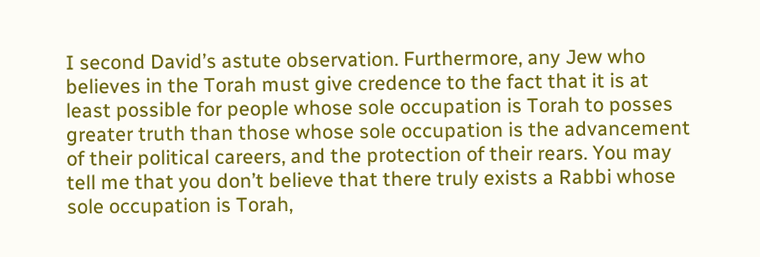I second David’s astute observation. Furthermore, any Jew who believes in the Torah must give credence to the fact that it is at least possible for people whose sole occupation is Torah to posses greater truth than those whose sole occupation is the advancement of their political careers, and the protection of their rears. You may tell me that you don’t believe that there truly exists a Rabbi whose sole occupation is Torah,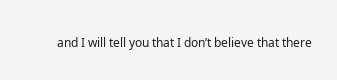and I will tell you that I don’t believe that there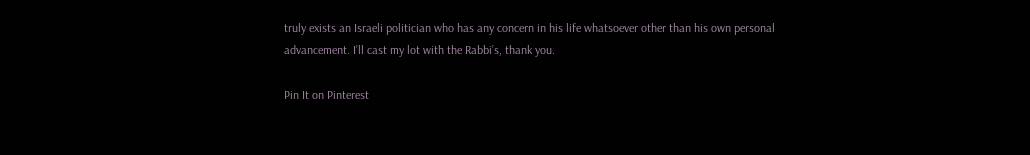truly exists an Israeli politician who has any concern in his life whatsoever other than his own personal advancement. I’ll cast my lot with the Rabbi’s, thank you.

Pin It on Pinterest